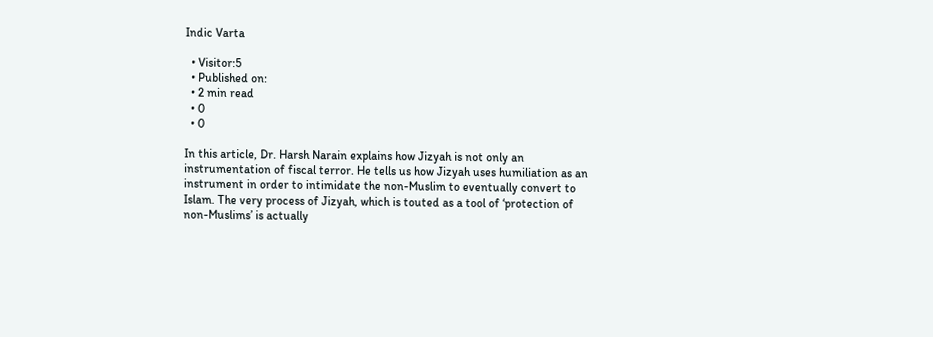Indic Varta

  • Visitor:5
  • Published on:
  • 2 min read
  • 0
  • 0

In this article, Dr. Harsh Narain explains how Jizyah is not only an instrumentation of fiscal terror. He tells us how Jizyah uses humiliation as an instrument in order to intimidate the non-Muslim to eventually convert to Islam. The very process of Jizyah, which is touted as a tool of ‘protection of non-Muslims’ is actually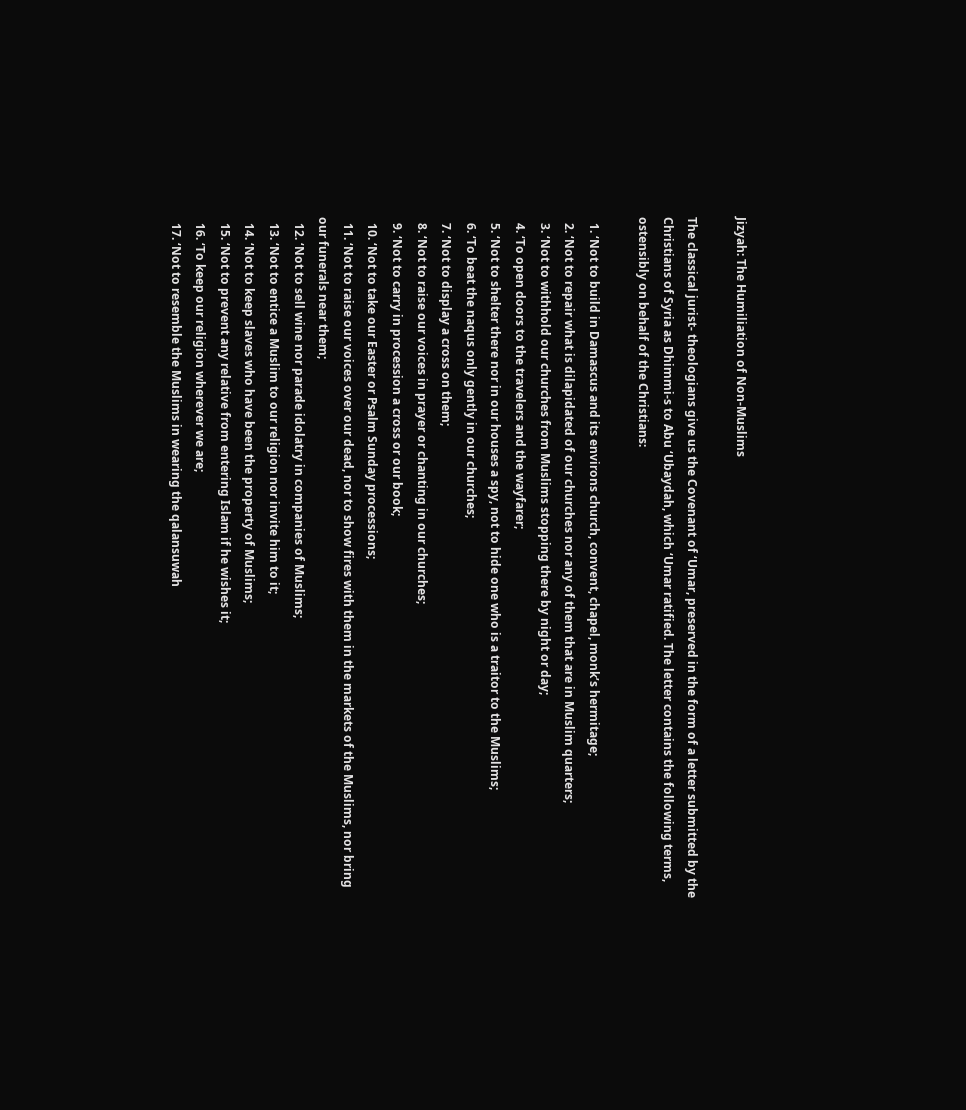Jizyah: The Humiliation of Non-Muslims

The classical jurist- theologians give us the Covenant of ‘Umar, preserved in the form of a letter submitted by the Christians of Syria as Dhimmi-s to Abu ‘Ubaydah, which ‘Umar ratified. The letter contains the following terms, ostensibly on behalf of the Christians:

  1. ‘Not to build in Damascus and its environs church, convent, chapel, monk’s hermitage;
  2. ‘Not to repair what is dilapidated of our churches nor any of them that are in Muslim quarters;
  3. ‘Not to withhold our churches from Muslims stopping there by night or day;
  4. ‘To open doors to the travelers and the wayfarer;
  5. ‘Not to shelter there nor in our houses a spy, not to hide one who is a traitor to the Muslims;
  6. ‘To beat the naqus only gently in our churches;
  7. ‘Not to display a cross on them;
  8. ‘Not to raise our voices in prayer or chanting in our churches;
  9. ‘Not to carry in procession a cross or our book;
  10. ‘Not to take our Easter or Psalm Sunday processions;
  11. ‘Not to raise our voices over our dead, nor to show fires with them in the markets of the Muslims, nor bring our funerals near them;
  12. ‘Not to sell wine nor parade idolatry in companies of Muslims;
  13. ‘Not to entice a Muslim to our religion nor invite him to it;
  14. ‘Not to keep slaves who have been the property of Muslims;
  15. ‘Not to prevent any relative from entering Islam if he wishes it;
  16. ‘To keep our religion wherever we are;
  17. ‘Not to resemble the Muslims in wearing the qalansuwah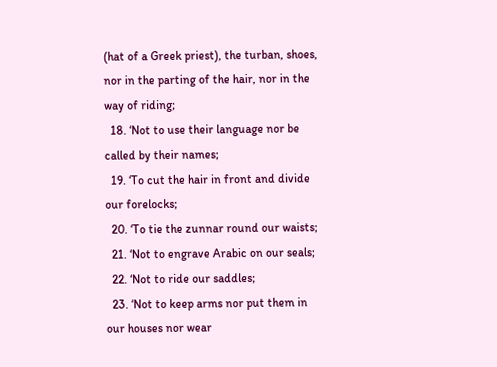(hat of a Greek priest), the turban, shoes, nor in the parting of the hair, nor in the way of riding;
  18. ‘Not to use their language nor be called by their names;
  19. ‘To cut the hair in front and divide our forelocks;
  20. ‘To tie the zunnar round our waists;
  21. ‘Not to engrave Arabic on our seals;
  22. ‘Not to ride our saddles;
  23. ‘Not to keep arms nor put them in our houses nor wear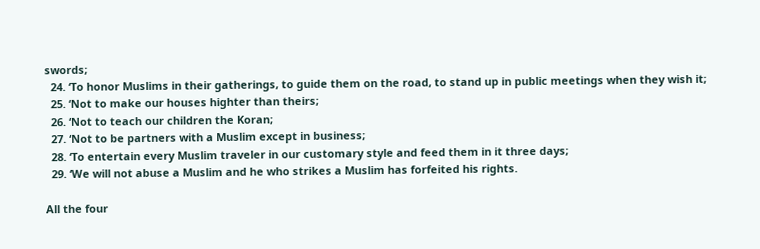swords;
  24. ‘To honor Muslims in their gatherings, to guide them on the road, to stand up in public meetings when they wish it;
  25. ‘Not to make our houses highter than theirs;
  26. ‘Not to teach our children the Koran;
  27. ‘Not to be partners with a Muslim except in business;
  28. ‘To entertain every Muslim traveler in our customary style and feed them in it three days;
  29. ‘We will not abuse a Muslim and he who strikes a Muslim has forfeited his rights.

All the four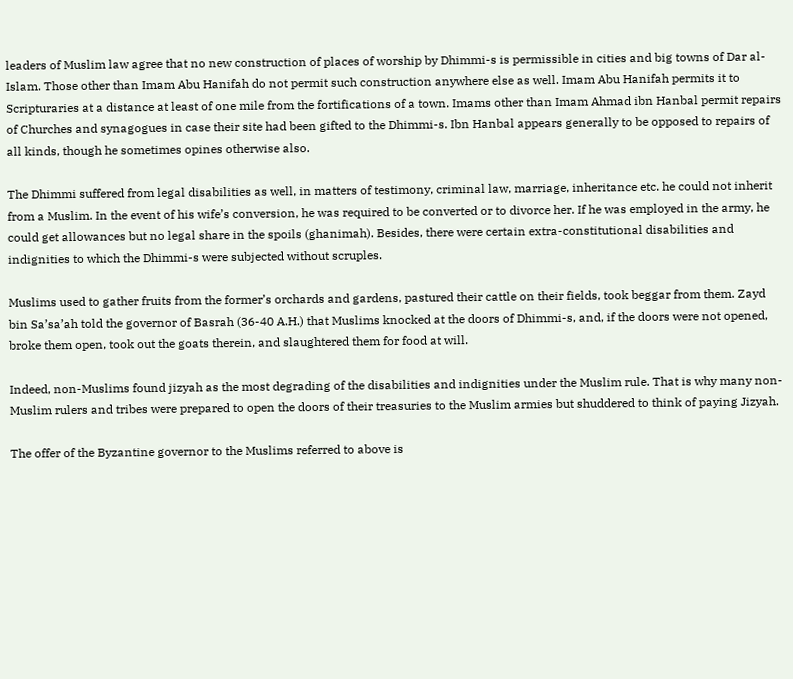leaders of Muslim law agree that no new construction of places of worship by Dhimmi-s is permissible in cities and big towns of Dar al-Islam. Those other than Imam Abu Hanifah do not permit such construction anywhere else as well. Imam Abu Hanifah permits it to Scripturaries at a distance at least of one mile from the fortifications of a town. Imams other than Imam Ahmad ibn Hanbal permit repairs of Churches and synagogues in case their site had been gifted to the Dhimmi-s. Ibn Hanbal appears generally to be opposed to repairs of all kinds, though he sometimes opines otherwise also.

The Dhimmi suffered from legal disabilities as well, in matters of testimony, criminal law, marriage, inheritance etc. he could not inherit from a Muslim. In the event of his wife’s conversion, he was required to be converted or to divorce her. If he was employed in the army, he could get allowances but no legal share in the spoils (ghanimah). Besides, there were certain extra-constitutional disabilities and indignities to which the Dhimmi-s were subjected without scruples.

Muslims used to gather fruits from the former’s orchards and gardens, pastured their cattle on their fields, took beggar from them. Zayd bin Sa’sa’ah told the governor of Basrah (36-40 A.H.) that Muslims knocked at the doors of Dhimmi-s, and, if the doors were not opened, broke them open, took out the goats therein, and slaughtered them for food at will.

Indeed, non-Muslims found jizyah as the most degrading of the disabilities and indignities under the Muslim rule. That is why many non-Muslim rulers and tribes were prepared to open the doors of their treasuries to the Muslim armies but shuddered to think of paying Jizyah.

The offer of the Byzantine governor to the Muslims referred to above is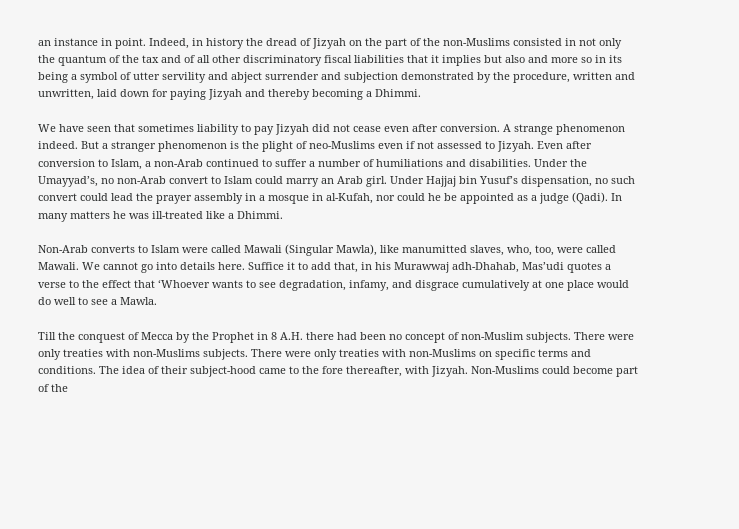an instance in point. Indeed, in history the dread of Jizyah on the part of the non-Muslims consisted in not only the quantum of the tax and of all other discriminatory fiscal liabilities that it implies but also and more so in its being a symbol of utter servility and abject surrender and subjection demonstrated by the procedure, written and unwritten, laid down for paying Jizyah and thereby becoming a Dhimmi.

We have seen that sometimes liability to pay Jizyah did not cease even after conversion. A strange phenomenon indeed. But a stranger phenomenon is the plight of neo-Muslims even if not assessed to Jizyah. Even after conversion to Islam, a non-Arab continued to suffer a number of humiliations and disabilities. Under the Umayyad’s, no non-Arab convert to Islam could marry an Arab girl. Under Hajjaj bin Yusuf’s dispensation, no such convert could lead the prayer assembly in a mosque in al-Kufah, nor could he be appointed as a judge (Qadi). In many matters he was ill-treated like a Dhimmi.

Non-Arab converts to Islam were called Mawali (Singular Mawla), like manumitted slaves, who, too, were called Mawali. We cannot go into details here. Suffice it to add that, in his Murawwaj adh-Dhahab, Mas’udi quotes a verse to the effect that ‘Whoever wants to see degradation, infamy, and disgrace cumulatively at one place would do well to see a Mawla.

Till the conquest of Mecca by the Prophet in 8 A.H. there had been no concept of non-Muslim subjects. There were only treaties with non-Muslims subjects. There were only treaties with non-Muslims on specific terms and conditions. The idea of their subject-hood came to the fore thereafter, with Jizyah. Non-Muslims could become part of the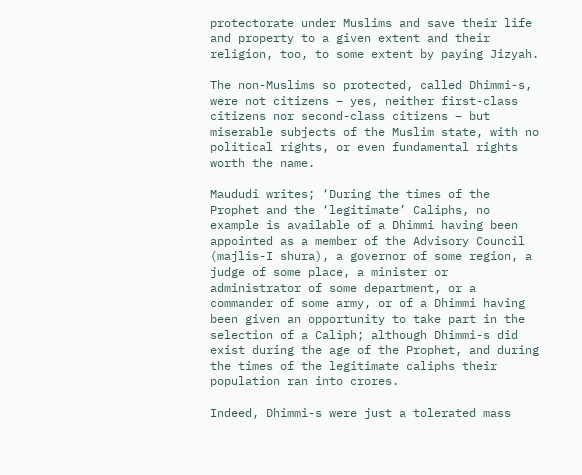protectorate under Muslims and save their life and property to a given extent and their religion, too, to some extent by paying Jizyah.

The non-Muslims so protected, called Dhimmi-s, were not citizens – yes, neither first-class citizens nor second-class citizens – but miserable subjects of the Muslim state, with no political rights, or even fundamental rights worth the name.

Maududi writes; ‘During the times of the Prophet and the ‘legitimate’ Caliphs, no example is available of a Dhimmi having been appointed as a member of the Advisory Council (majlis-I shura), a governor of some region, a judge of some place, a minister or administrator of some department, or a commander of some army, or of a Dhimmi having been given an opportunity to take part in the selection of a Caliph; although Dhimmi-s did exist during the age of the Prophet, and during the times of the legitimate caliphs their population ran into crores.

Indeed, Dhimmi-s were just a tolerated mass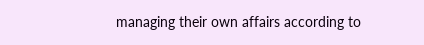managing their own affairs according to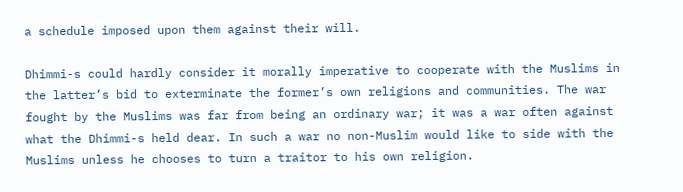a schedule imposed upon them against their will.

Dhimmi-s could hardly consider it morally imperative to cooperate with the Muslims in the latter’s bid to exterminate the former’s own religions and communities. The war fought by the Muslims was far from being an ordinary war; it was a war often against what the Dhimmi-s held dear. In such a war no non-Muslim would like to side with the Muslims unless he chooses to turn a traitor to his own religion.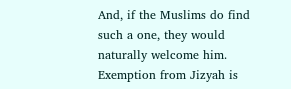And, if the Muslims do find such a one, they would naturally welcome him. Exemption from Jizyah is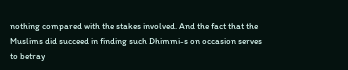nothing compared with the stakes involved. And the fact that the Muslims did succeed in finding such Dhimmi-s on occasion serves to betray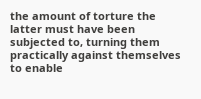the amount of torture the latter must have been subjected to, turning them practically against themselves to enable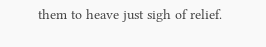them to heave just sigh of relief.